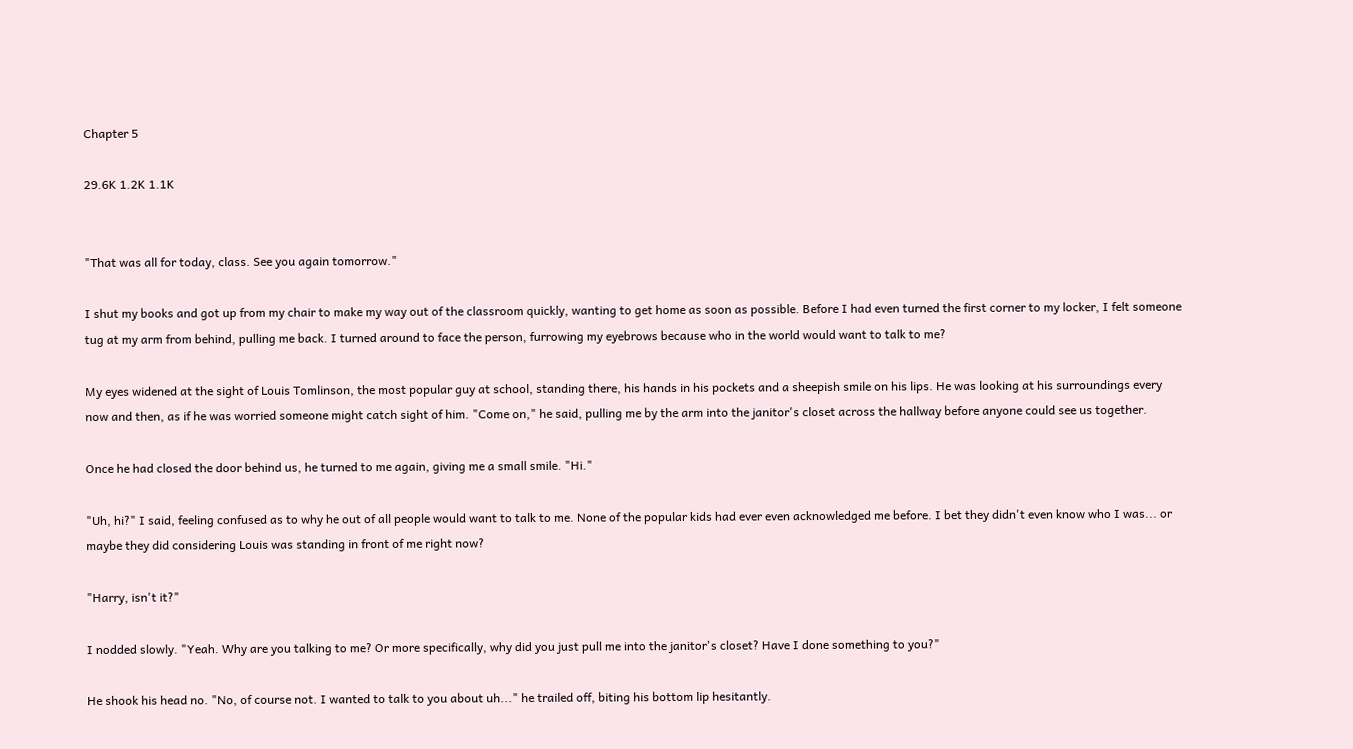Chapter 5

29.6K 1.2K 1.1K


"That was all for today, class. See you again tomorrow."

I shut my books and got up from my chair to make my way out of the classroom quickly, wanting to get home as soon as possible. Before I had even turned the first corner to my locker, I felt someone tug at my arm from behind, pulling me back. I turned around to face the person, furrowing my eyebrows because who in the world would want to talk to me?

My eyes widened at the sight of Louis Tomlinson, the most popular guy at school, standing there, his hands in his pockets and a sheepish smile on his lips. He was looking at his surroundings every now and then, as if he was worried someone might catch sight of him. "Come on," he said, pulling me by the arm into the janitor's closet across the hallway before anyone could see us together.

Once he had closed the door behind us, he turned to me again, giving me a small smile. "Hi."

"Uh, hi?" I said, feeling confused as to why he out of all people would want to talk to me. None of the popular kids had ever even acknowledged me before. I bet they didn't even know who I was... or maybe they did considering Louis was standing in front of me right now?

"Harry, isn't it?"

I nodded slowly. "Yeah. Why are you talking to me? Or more specifically, why did you just pull me into the janitor's closet? Have I done something to you?"

He shook his head no. "No, of course not. I wanted to talk to you about uh..." he trailed off, biting his bottom lip hesitantly.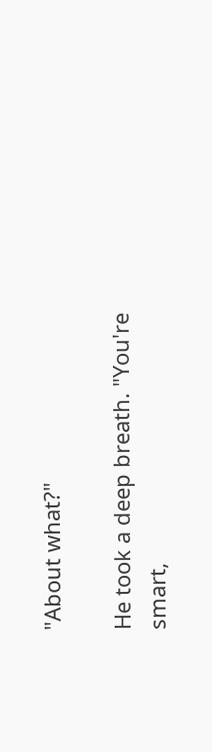"About what?"

He took a deep breath. "You're smart,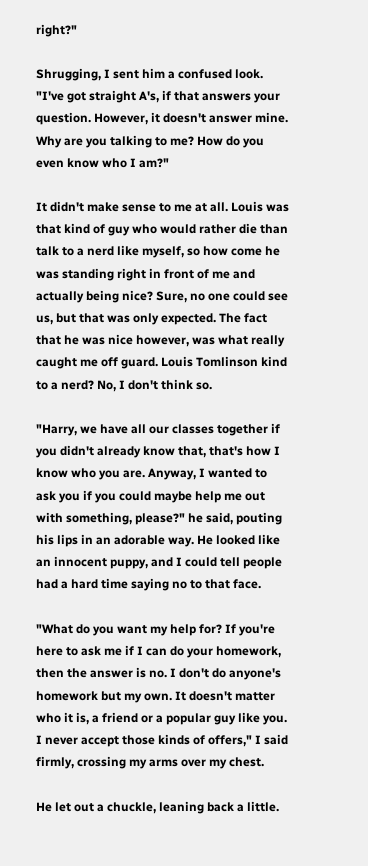right?"

Shrugging, I sent him a confused look. "I've got straight A's, if that answers your question. However, it doesn't answer mine. Why are you talking to me? How do you even know who I am?"

It didn't make sense to me at all. Louis was that kind of guy who would rather die than talk to a nerd like myself, so how come he was standing right in front of me and actually being nice? Sure, no one could see us, but that was only expected. The fact that he was nice however, was what really caught me off guard. Louis Tomlinson kind to a nerd? No, I don't think so.

"Harry, we have all our classes together if you didn't already know that, that's how I know who you are. Anyway, I wanted to ask you if you could maybe help me out with something, please?" he said, pouting his lips in an adorable way. He looked like an innocent puppy, and I could tell people had a hard time saying no to that face.

"What do you want my help for? If you're here to ask me if I can do your homework, then the answer is no. I don't do anyone's homework but my own. It doesn't matter who it is, a friend or a popular guy like you. I never accept those kinds of offers," I said firmly, crossing my arms over my chest.

He let out a chuckle, leaning back a little.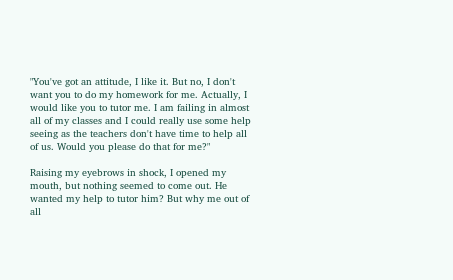"You've got an attitude, I like it. But no, I don't want you to do my homework for me. Actually, I would like you to tutor me. I am failing in almost all of my classes and I could really use some help seeing as the teachers don't have time to help all of us. Would you please do that for me?"

Raising my eyebrows in shock, I opened my mouth, but nothing seemed to come out. He wanted my help to tutor him? But why me out of all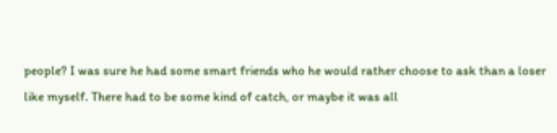people? I was sure he had some smart friends who he would rather choose to ask than a loser like myself. There had to be some kind of catch, or maybe it was all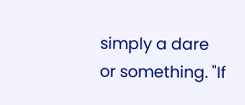simply a dare or something. "If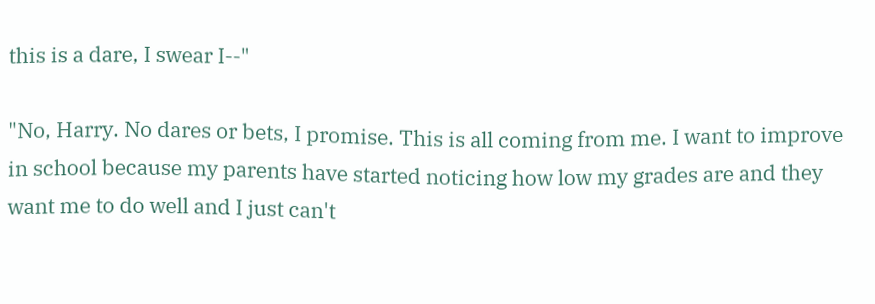this is a dare, I swear I--"

"No, Harry. No dares or bets, I promise. This is all coming from me. I want to improve in school because my parents have started noticing how low my grades are and they want me to do well and I just can't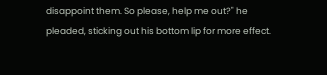disappoint them. So please, help me out?" he pleaded, sticking out his bottom lip for more effect.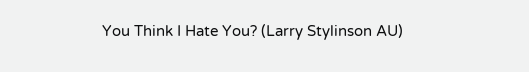You Think I Hate You? (Larry Stylinson AU)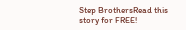Step BrothersRead this story for FREE!